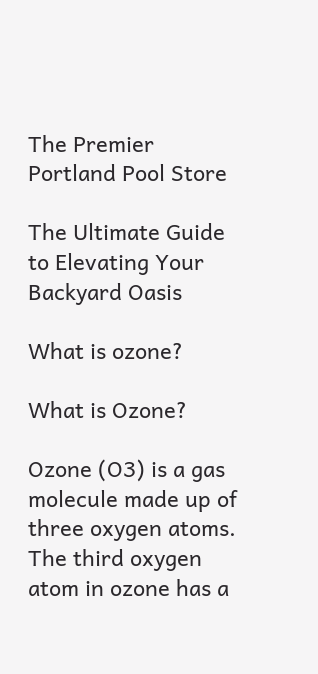The Premier Portland Pool Store

The Ultimate Guide to Elevating Your Backyard Oasis

What is ozone?

What is Ozone?

Ozone (O3) is a gas molecule made up of three oxygen atoms. The third oxygen atom in ozone has a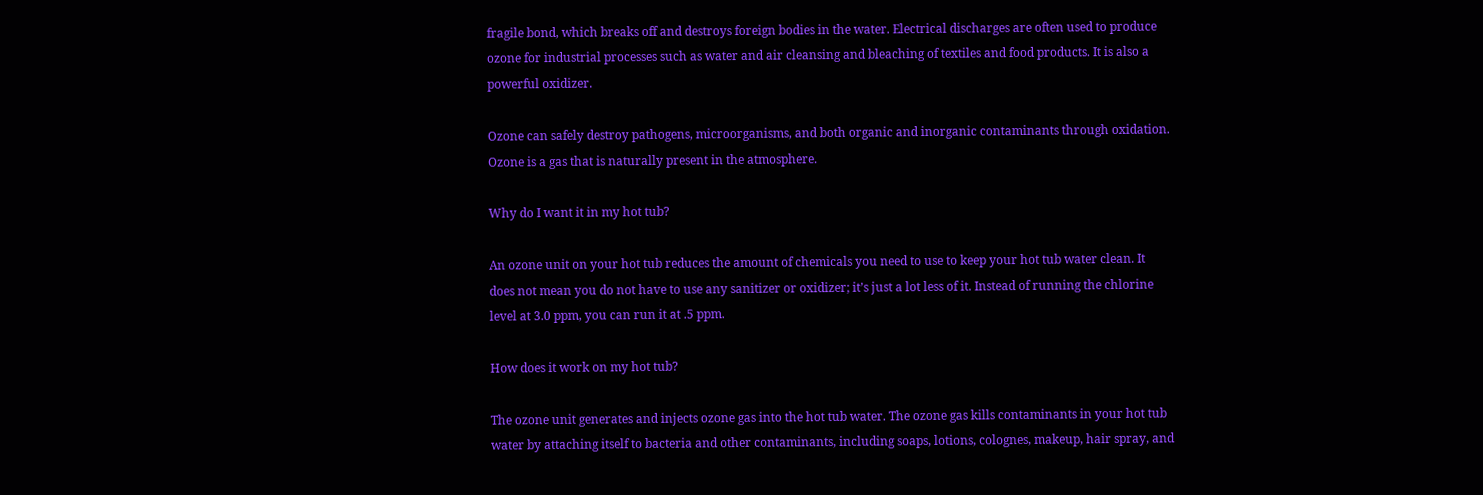fragile bond, which breaks off and destroys foreign bodies in the water. Electrical discharges are often used to produce ozone for industrial processes such as water and air cleansing and bleaching of textiles and food products. It is also a powerful oxidizer.

Ozone can safely destroy pathogens, microorganisms, and both organic and inorganic contaminants through oxidation. Ozone is a gas that is naturally present in the atmosphere.

Why do I want it in my hot tub?

An ozone unit on your hot tub reduces the amount of chemicals you need to use to keep your hot tub water clean. It does not mean you do not have to use any sanitizer or oxidizer; it’s just a lot less of it. Instead of running the chlorine level at 3.0 ppm, you can run it at .5 ppm.

How does it work on my hot tub?

The ozone unit generates and injects ozone gas into the hot tub water. The ozone gas kills contaminants in your hot tub water by attaching itself to bacteria and other contaminants, including soaps, lotions, colognes, makeup, hair spray, and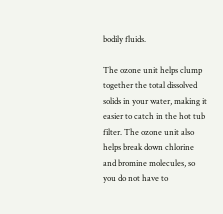bodily fluids.

The ozone unit helps clump together the total dissolved solids in your water, making it easier to catch in the hot tub filter. The ozone unit also helps break down chlorine and bromine molecules, so you do not have to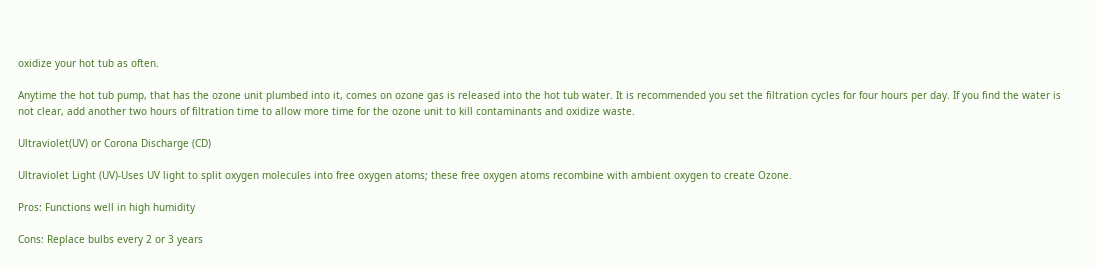oxidize your hot tub as often.

Anytime the hot tub pump, that has the ozone unit plumbed into it, comes on ozone gas is released into the hot tub water. It is recommended you set the filtration cycles for four hours per day. If you find the water is not clear, add another two hours of filtration time to allow more time for the ozone unit to kill contaminants and oxidize waste.

Ultraviolet(UV) or Corona Discharge (CD)

Ultraviolet Light (UV)-Uses UV light to split oxygen molecules into free oxygen atoms; these free oxygen atoms recombine with ambient oxygen to create Ozone.

Pros: Functions well in high humidity

Cons: Replace bulbs every 2 or 3 years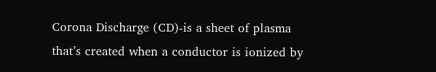Corona Discharge (CD)-is a sheet of plasma that’s created when a conductor is ionized by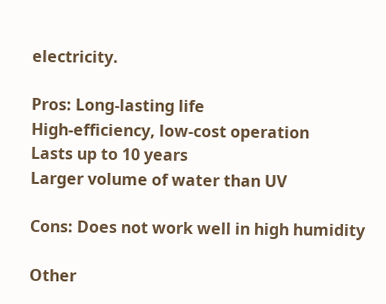electricity.

Pros: Long-lasting life
High-efficiency, low-cost operation
Lasts up to 10 years
Larger volume of water than UV

Cons: Does not work well in high humidity

Other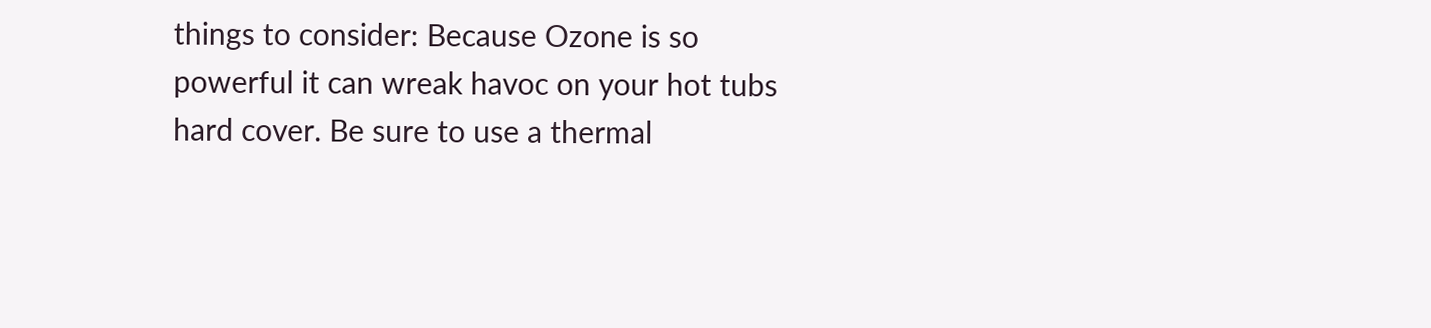things to consider: Because Ozone is so powerful it can wreak havoc on your hot tubs hard cover. Be sure to use a thermal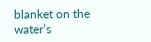blanket on the water’s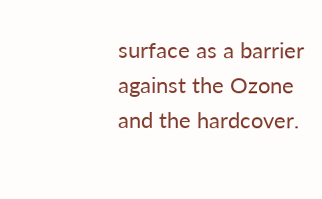surface as a barrier against the Ozone and the hardcover.